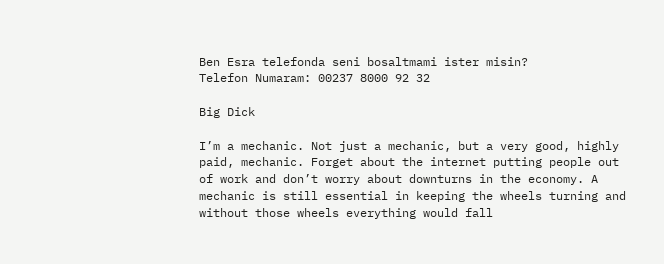Ben Esra telefonda seni bosaltmami ister misin?
Telefon Numaram: 00237 8000 92 32

Big Dick

I’m a mechanic. Not just a mechanic, but a very good, highly paid, mechanic. Forget about the internet putting people out of work and don’t worry about downturns in the economy. A mechanic is still essential in keeping the wheels turning and without those wheels everything would fall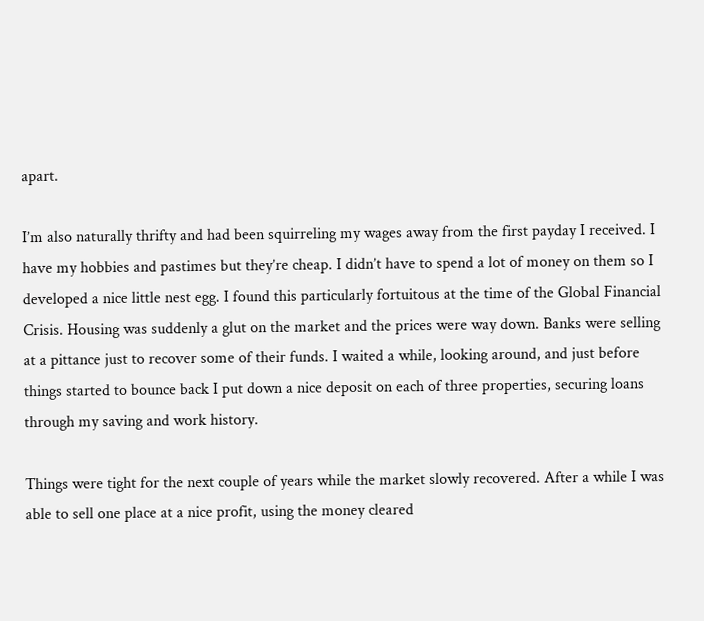apart.

I’m also naturally thrifty and had been squirreling my wages away from the first payday I received. I have my hobbies and pastimes but they’re cheap. I didn’t have to spend a lot of money on them so I developed a nice little nest egg. I found this particularly fortuitous at the time of the Global Financial Crisis. Housing was suddenly a glut on the market and the prices were way down. Banks were selling at a pittance just to recover some of their funds. I waited a while, looking around, and just before things started to bounce back I put down a nice deposit on each of three properties, securing loans through my saving and work history.

Things were tight for the next couple of years while the market slowly recovered. After a while I was able to sell one place at a nice profit, using the money cleared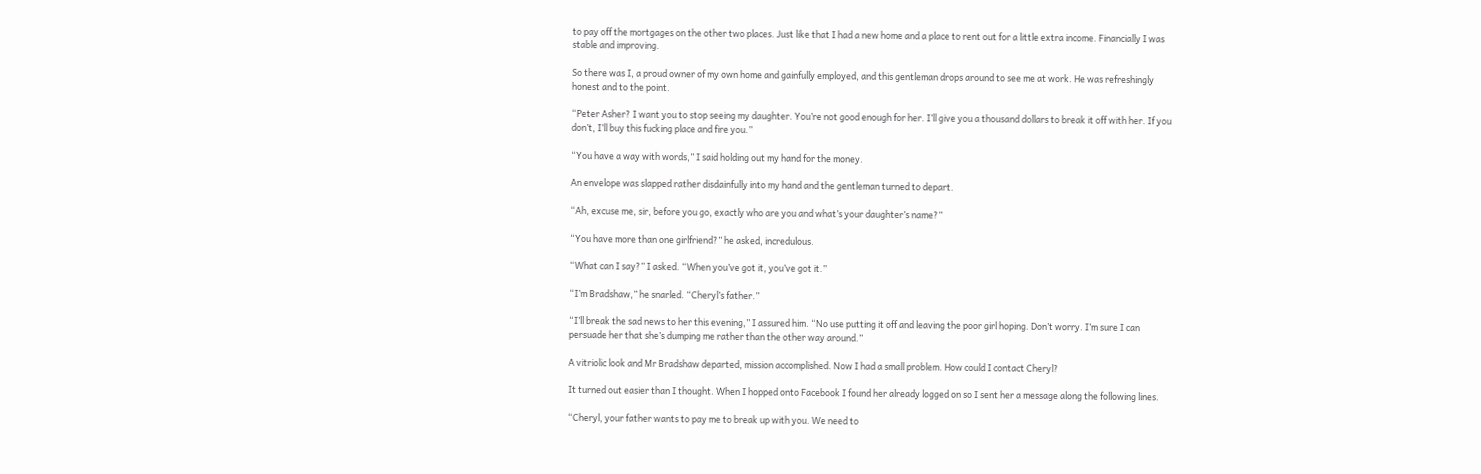to pay off the mortgages on the other two places. Just like that I had a new home and a place to rent out for a little extra income. Financially I was stable and improving.

So there was I, a proud owner of my own home and gainfully employed, and this gentleman drops around to see me at work. He was refreshingly honest and to the point.

“Peter Asher? I want you to stop seeing my daughter. You’re not good enough for her. I’ll give you a thousand dollars to break it off with her. If you don’t, I’ll buy this fucking place and fire you.”

“You have a way with words,” I said holding out my hand for the money.

An envelope was slapped rather disdainfully into my hand and the gentleman turned to depart.

“Ah, excuse me, sir, before you go, exactly who are you and what’s your daughter’s name?”

“You have more than one girlfriend?” he asked, incredulous.

“What can I say?” I asked. “When you’ve got it, you’ve got it.”

“I’m Bradshaw,” he snarled. “Cheryl’s father.”

“I’ll break the sad news to her this evening,” I assured him. “No use putting it off and leaving the poor girl hoping. Don’t worry. I’m sure I can persuade her that she’s dumping me rather than the other way around.”

A vitriolic look and Mr Bradshaw departed, mission accomplished. Now I had a small problem. How could I contact Cheryl?

It turned out easier than I thought. When I hopped onto Facebook I found her already logged on so I sent her a message along the following lines.

“Cheryl, your father wants to pay me to break up with you. We need to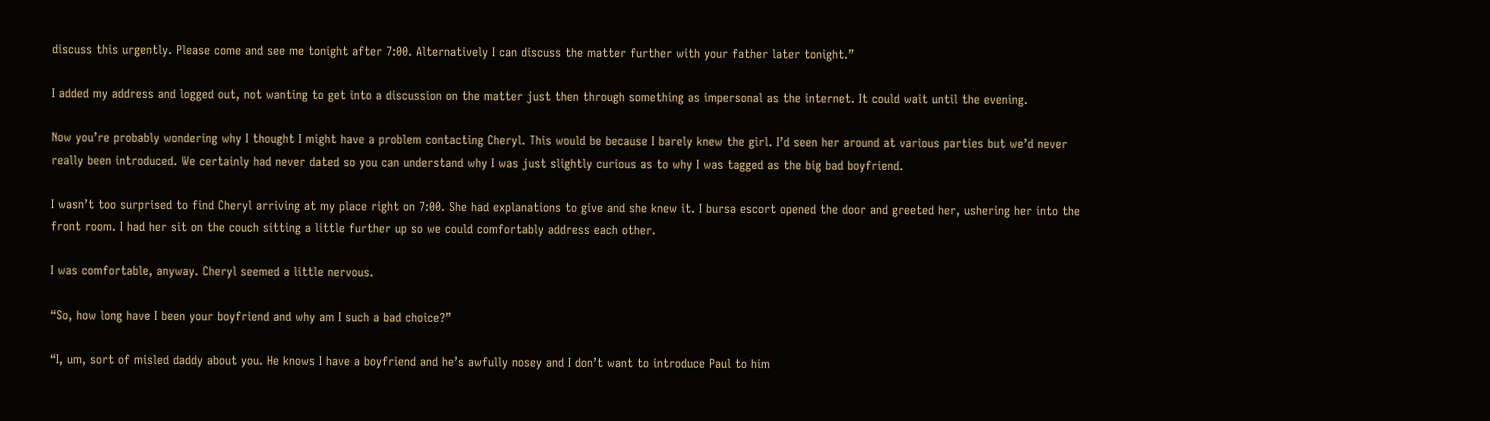discuss this urgently. Please come and see me tonight after 7:00. Alternatively I can discuss the matter further with your father later tonight.”

I added my address and logged out, not wanting to get into a discussion on the matter just then through something as impersonal as the internet. It could wait until the evening.

Now you’re probably wondering why I thought I might have a problem contacting Cheryl. This would be because I barely knew the girl. I’d seen her around at various parties but we’d never really been introduced. We certainly had never dated so you can understand why I was just slightly curious as to why I was tagged as the big bad boyfriend.

I wasn’t too surprised to find Cheryl arriving at my place right on 7:00. She had explanations to give and she knew it. I bursa escort opened the door and greeted her, ushering her into the front room. I had her sit on the couch sitting a little further up so we could comfortably address each other.

I was comfortable, anyway. Cheryl seemed a little nervous.

“So, how long have I been your boyfriend and why am I such a bad choice?”

“I, um, sort of misled daddy about you. He knows I have a boyfriend and he’s awfully nosey and I don’t want to introduce Paul to him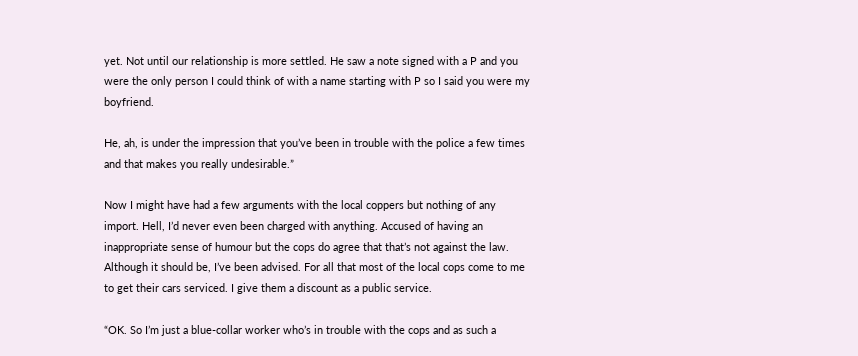yet. Not until our relationship is more settled. He saw a note signed with a P and you were the only person I could think of with a name starting with P so I said you were my boyfriend.

He, ah, is under the impression that you’ve been in trouble with the police a few times and that makes you really undesirable.”

Now I might have had a few arguments with the local coppers but nothing of any import. Hell, I’d never even been charged with anything. Accused of having an inappropriate sense of humour but the cops do agree that that’s not against the law. Although it should be, I’ve been advised. For all that most of the local cops come to me to get their cars serviced. I give them a discount as a public service.

“OK. So I’m just a blue-collar worker who’s in trouble with the cops and as such a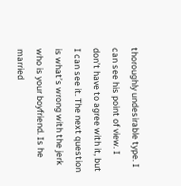thoroughly undesirable type. I can see his point of view. I don’t have to agree with it, but I can see it. The next question is what’s wrong with the jerk who is your boyfriend. Is he married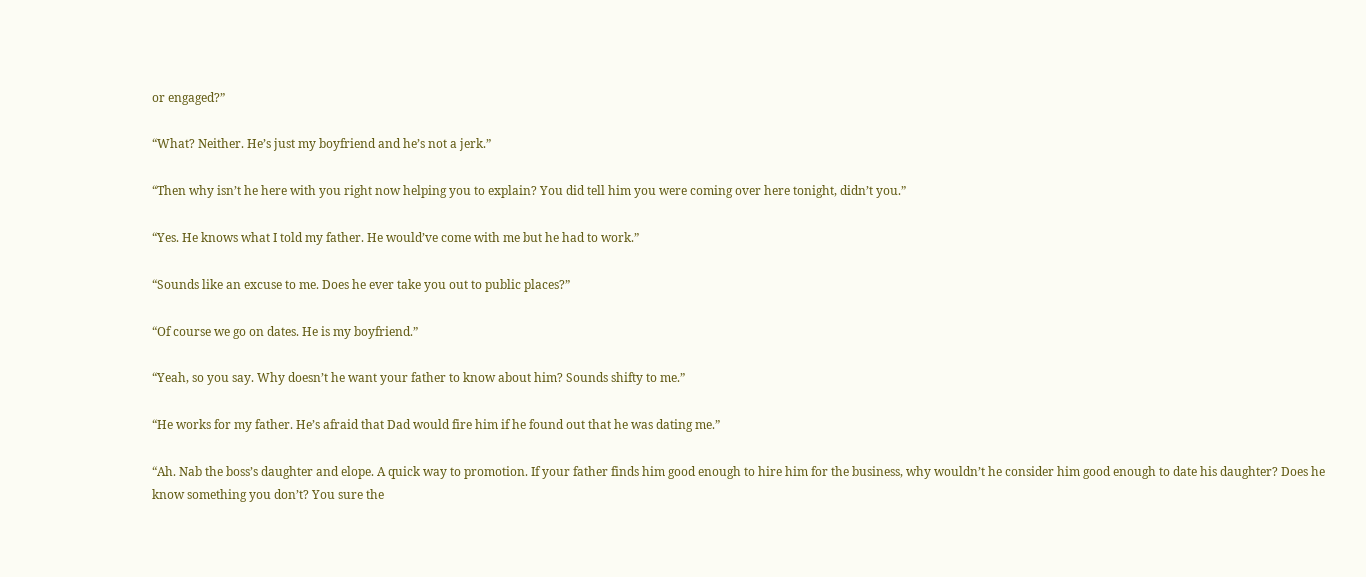or engaged?”

“What? Neither. He’s just my boyfriend and he’s not a jerk.”

“Then why isn’t he here with you right now helping you to explain? You did tell him you were coming over here tonight, didn’t you.”

“Yes. He knows what I told my father. He would’ve come with me but he had to work.”

“Sounds like an excuse to me. Does he ever take you out to public places?”

“Of course we go on dates. He is my boyfriend.”

“Yeah, so you say. Why doesn’t he want your father to know about him? Sounds shifty to me.”

“He works for my father. He’s afraid that Dad would fire him if he found out that he was dating me.”

“Ah. Nab the boss’s daughter and elope. A quick way to promotion. If your father finds him good enough to hire him for the business, why wouldn’t he consider him good enough to date his daughter? Does he know something you don’t? You sure the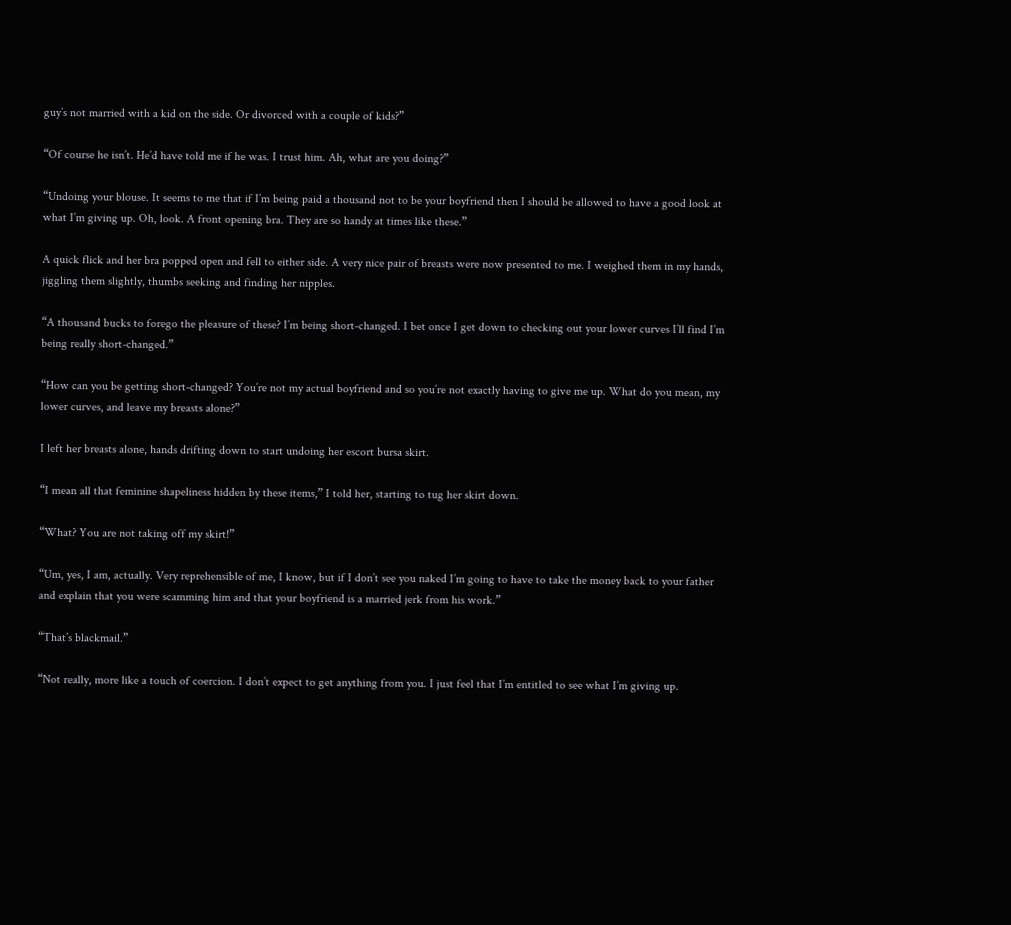guy’s not married with a kid on the side. Or divorced with a couple of kids?”

“Of course he isn’t. He’d have told me if he was. I trust him. Ah, what are you doing?”

“Undoing your blouse. It seems to me that if I’m being paid a thousand not to be your boyfriend then I should be allowed to have a good look at what I’m giving up. Oh, look. A front opening bra. They are so handy at times like these.”

A quick flick and her bra popped open and fell to either side. A very nice pair of breasts were now presented to me. I weighed them in my hands, jiggling them slightly, thumbs seeking and finding her nipples.

“A thousand bucks to forego the pleasure of these? I’m being short-changed. I bet once I get down to checking out your lower curves I’ll find I’m being really short-changed.”

“How can you be getting short-changed? You’re not my actual boyfriend and so you’re not exactly having to give me up. What do you mean, my lower curves, and leave my breasts alone?”

I left her breasts alone, hands drifting down to start undoing her escort bursa skirt.

“I mean all that feminine shapeliness hidden by these items,” I told her, starting to tug her skirt down.

“What? You are not taking off my skirt!”

“Um, yes, I am, actually. Very reprehensible of me, I know, but if I don’t see you naked I’m going to have to take the money back to your father and explain that you were scamming him and that your boyfriend is a married jerk from his work.”

“That’s blackmail.”

“Not really, more like a touch of coercion. I don’t expect to get anything from you. I just feel that I’m entitled to see what I’m giving up.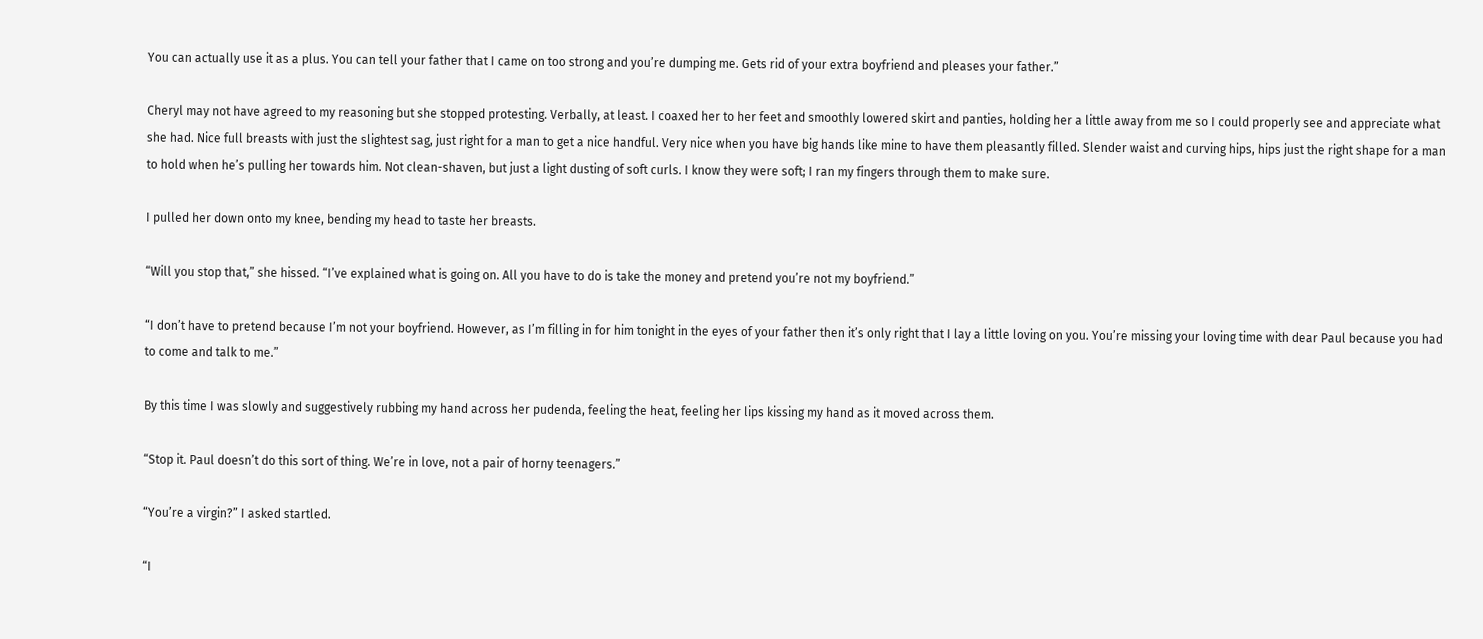You can actually use it as a plus. You can tell your father that I came on too strong and you’re dumping me. Gets rid of your extra boyfriend and pleases your father.”

Cheryl may not have agreed to my reasoning but she stopped protesting. Verbally, at least. I coaxed her to her feet and smoothly lowered skirt and panties, holding her a little away from me so I could properly see and appreciate what she had. Nice full breasts with just the slightest sag, just right for a man to get a nice handful. Very nice when you have big hands like mine to have them pleasantly filled. Slender waist and curving hips, hips just the right shape for a man to hold when he’s pulling her towards him. Not clean-shaven, but just a light dusting of soft curls. I know they were soft; I ran my fingers through them to make sure.

I pulled her down onto my knee, bending my head to taste her breasts.

“Will you stop that,” she hissed. “I’ve explained what is going on. All you have to do is take the money and pretend you’re not my boyfriend.”

“I don’t have to pretend because I’m not your boyfriend. However, as I’m filling in for him tonight in the eyes of your father then it’s only right that I lay a little loving on you. You’re missing your loving time with dear Paul because you had to come and talk to me.”

By this time I was slowly and suggestively rubbing my hand across her pudenda, feeling the heat, feeling her lips kissing my hand as it moved across them.

“Stop it. Paul doesn’t do this sort of thing. We’re in love, not a pair of horny teenagers.”

“You’re a virgin?” I asked startled.

“I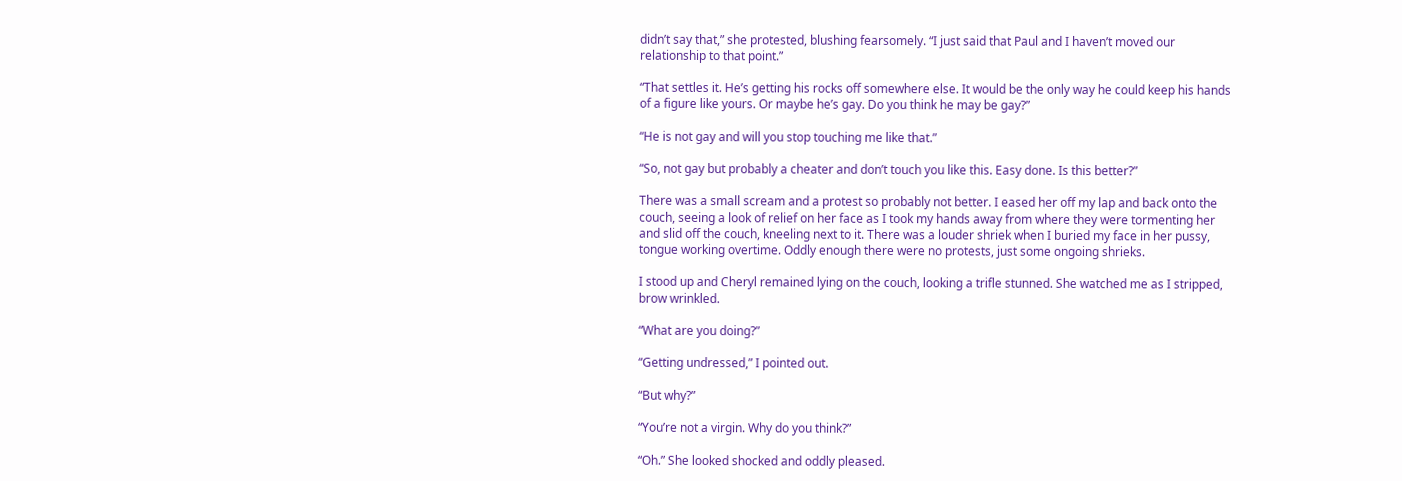didn’t say that,” she protested, blushing fearsomely. “I just said that Paul and I haven’t moved our relationship to that point.”

“That settles it. He’s getting his rocks off somewhere else. It would be the only way he could keep his hands of a figure like yours. Or maybe he’s gay. Do you think he may be gay?”

“He is not gay and will you stop touching me like that.”

“So, not gay but probably a cheater and don’t touch you like this. Easy done. Is this better?”

There was a small scream and a protest so probably not better. I eased her off my lap and back onto the couch, seeing a look of relief on her face as I took my hands away from where they were tormenting her and slid off the couch, kneeling next to it. There was a louder shriek when I buried my face in her pussy, tongue working overtime. Oddly enough there were no protests, just some ongoing shrieks.

I stood up and Cheryl remained lying on the couch, looking a trifle stunned. She watched me as I stripped, brow wrinkled.

“What are you doing?”

“Getting undressed,” I pointed out.

“But why?”

“You’re not a virgin. Why do you think?”

“Oh.” She looked shocked and oddly pleased.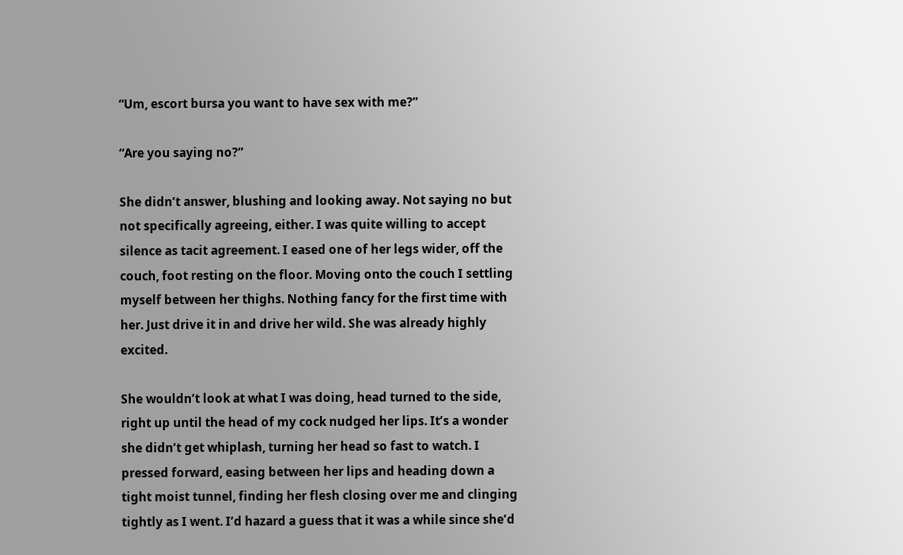“Um, escort bursa you want to have sex with me?”

“Are you saying no?”

She didn’t answer, blushing and looking away. Not saying no but not specifically agreeing, either. I was quite willing to accept silence as tacit agreement. I eased one of her legs wider, off the couch, foot resting on the floor. Moving onto the couch I settling myself between her thighs. Nothing fancy for the first time with her. Just drive it in and drive her wild. She was already highly excited.

She wouldn’t look at what I was doing, head turned to the side, right up until the head of my cock nudged her lips. It’s a wonder she didn’t get whiplash, turning her head so fast to watch. I pressed forward, easing between her lips and heading down a tight moist tunnel, finding her flesh closing over me and clinging tightly as I went. I’d hazard a guess that it was a while since she’d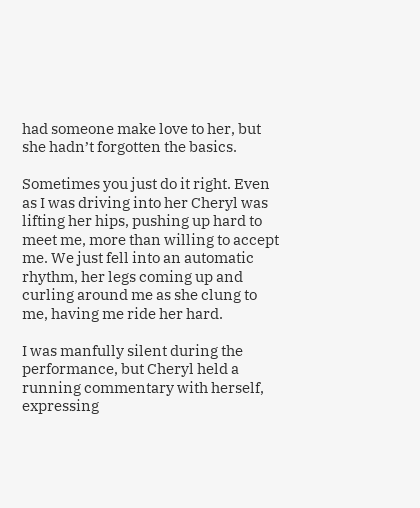had someone make love to her, but she hadn’t forgotten the basics.

Sometimes you just do it right. Even as I was driving into her Cheryl was lifting her hips, pushing up hard to meet me, more than willing to accept me. We just fell into an automatic rhythm, her legs coming up and curling around me as she clung to me, having me ride her hard.

I was manfully silent during the performance, but Cheryl held a running commentary with herself, expressing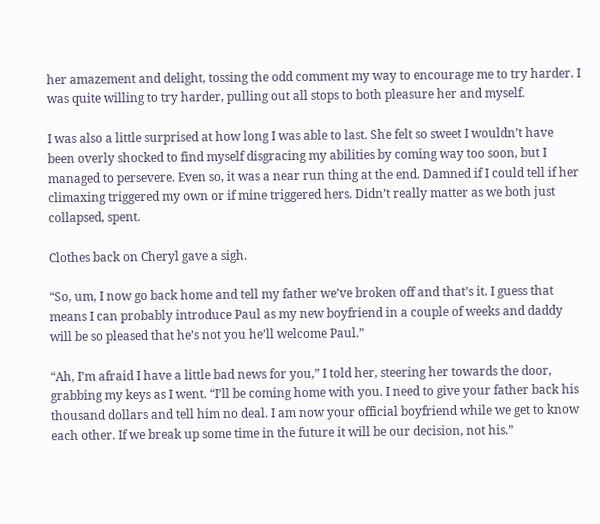her amazement and delight, tossing the odd comment my way to encourage me to try harder. I was quite willing to try harder, pulling out all stops to both pleasure her and myself.

I was also a little surprised at how long I was able to last. She felt so sweet I wouldn’t have been overly shocked to find myself disgracing my abilities by coming way too soon, but I managed to persevere. Even so, it was a near run thing at the end. Damned if I could tell if her climaxing triggered my own or if mine triggered hers. Didn’t really matter as we both just collapsed, spent.

Clothes back on Cheryl gave a sigh.

“So, um, I now go back home and tell my father we’ve broken off and that’s it. I guess that means I can probably introduce Paul as my new boyfriend in a couple of weeks and daddy will be so pleased that he’s not you he’ll welcome Paul.”

“Ah, I’m afraid I have a little bad news for you,” I told her, steering her towards the door, grabbing my keys as I went. “I’ll be coming home with you. I need to give your father back his thousand dollars and tell him no deal. I am now your official boyfriend while we get to know each other. If we break up some time in the future it will be our decision, not his.”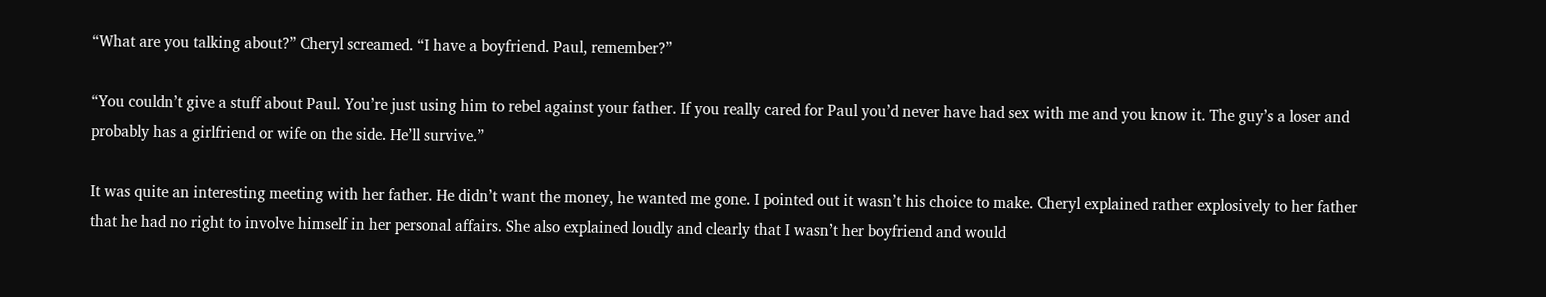“What are you talking about?” Cheryl screamed. “I have a boyfriend. Paul, remember?”

“You couldn’t give a stuff about Paul. You’re just using him to rebel against your father. If you really cared for Paul you’d never have had sex with me and you know it. The guy’s a loser and probably has a girlfriend or wife on the side. He’ll survive.”

It was quite an interesting meeting with her father. He didn’t want the money, he wanted me gone. I pointed out it wasn’t his choice to make. Cheryl explained rather explosively to her father that he had no right to involve himself in her personal affairs. She also explained loudly and clearly that I wasn’t her boyfriend and would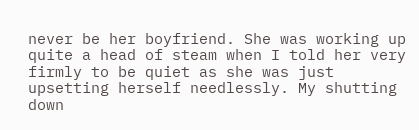never be her boyfriend. She was working up quite a head of steam when I told her very firmly to be quiet as she was just upsetting herself needlessly. My shutting down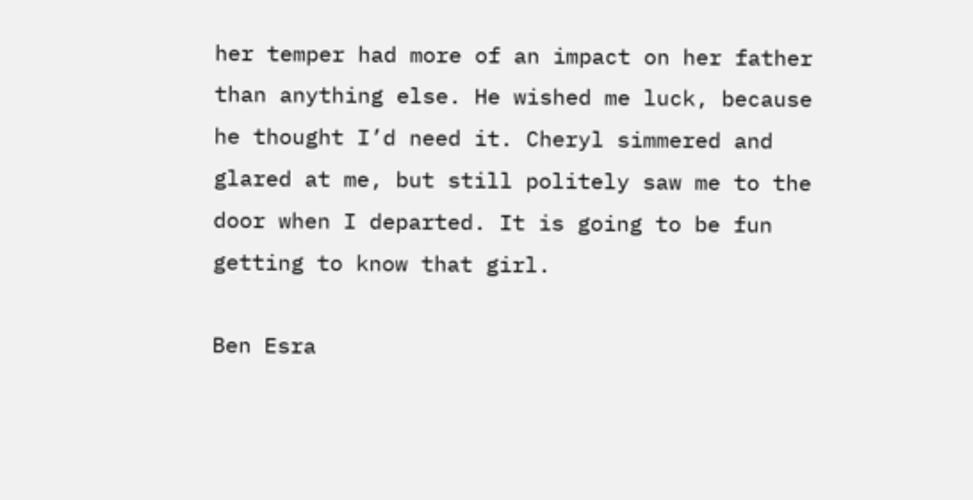her temper had more of an impact on her father than anything else. He wished me luck, because he thought I’d need it. Cheryl simmered and glared at me, but still politely saw me to the door when I departed. It is going to be fun getting to know that girl.

Ben Esra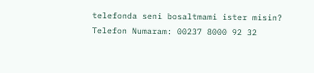telefonda seni bosaltmami ister misin?
Telefon Numaram: 00237 8000 92 32